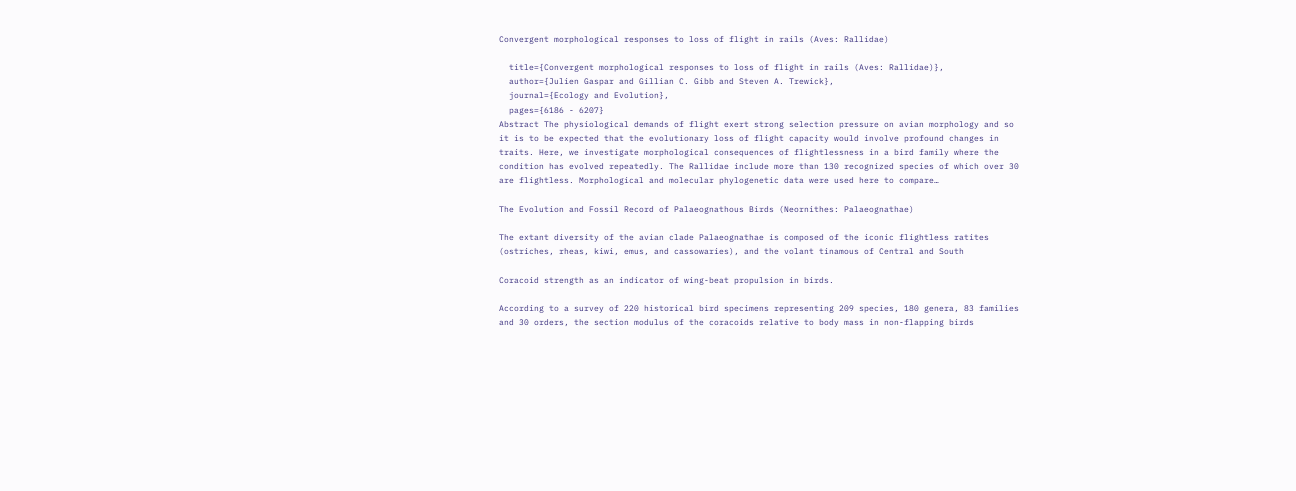Convergent morphological responses to loss of flight in rails (Aves: Rallidae)

  title={Convergent morphological responses to loss of flight in rails (Aves: Rallidae)},
  author={Julien Gaspar and Gillian C. Gibb and Steven A. Trewick},
  journal={Ecology and Evolution},
  pages={6186 - 6207}
Abstract The physiological demands of flight exert strong selection pressure on avian morphology and so it is to be expected that the evolutionary loss of flight capacity would involve profound changes in traits. Here, we investigate morphological consequences of flightlessness in a bird family where the condition has evolved repeatedly. The Rallidae include more than 130 recognized species of which over 30 are flightless. Morphological and molecular phylogenetic data were used here to compare…

The Evolution and Fossil Record of Palaeognathous Birds (Neornithes: Palaeognathae)

The extant diversity of the avian clade Palaeognathae is composed of the iconic flightless ratites (ostriches, rheas, kiwi, emus, and cassowaries), and the volant tinamous of Central and South

Coracoid strength as an indicator of wing-beat propulsion in birds.

According to a survey of 220 historical bird specimens representing 209 species, 180 genera, 83 families and 30 orders, the section modulus of the coracoids relative to body mass in non-flapping birds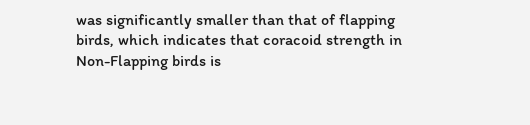was significantly smaller than that of flapping birds, which indicates that coracoid strength in Non-Flapping birds is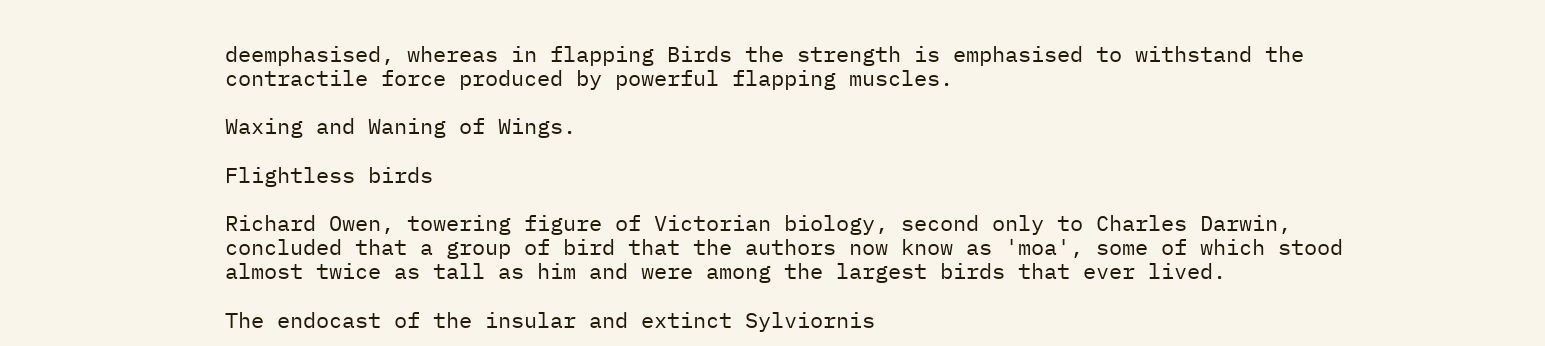deemphasised, whereas in flapping Birds the strength is emphasised to withstand the contractile force produced by powerful flapping muscles.

Waxing and Waning of Wings.

Flightless birds

Richard Owen, towering figure of Victorian biology, second only to Charles Darwin, concluded that a group of bird that the authors now know as 'moa', some of which stood almost twice as tall as him and were among the largest birds that ever lived.

The endocast of the insular and extinct Sylviornis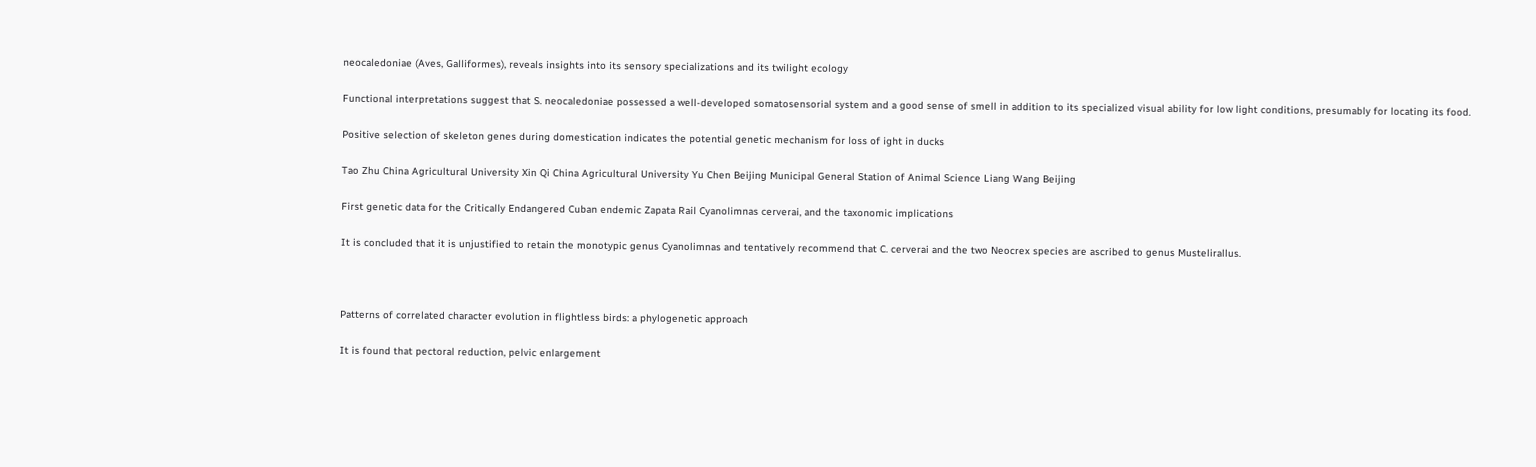neocaledoniae (Aves, Galliformes), reveals insights into its sensory specializations and its twilight ecology

Functional interpretations suggest that S. neocaledoniae possessed a well-developed somatosensorial system and a good sense of smell in addition to its specialized visual ability for low light conditions, presumably for locating its food.

Positive selection of skeleton genes during domestication indicates the potential genetic mechanism for loss of ight in ducks

Tao Zhu China Agricultural University Xin Qi China Agricultural University Yu Chen Beijing Municipal General Station of Animal Science Liang Wang Beijing

First genetic data for the Critically Endangered Cuban endemic Zapata Rail Cyanolimnas cerverai, and the taxonomic implications

It is concluded that it is unjustified to retain the monotypic genus Cyanolimnas and tentatively recommend that C. cerverai and the two Neocrex species are ascribed to genus Mustelirallus.



Patterns of correlated character evolution in flightless birds: a phylogenetic approach

It is found that pectoral reduction, pelvic enlargement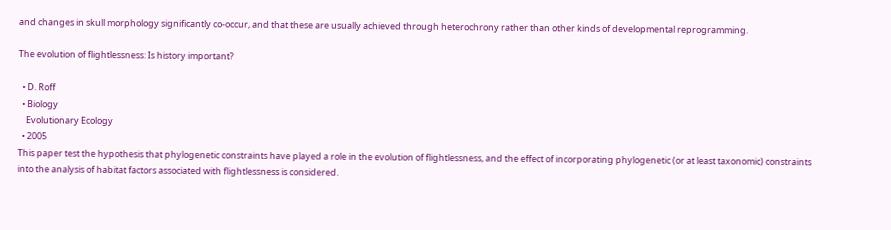and changes in skull morphology significantly co-occur, and that these are usually achieved through heterochrony rather than other kinds of developmental reprogramming.

The evolution of flightlessness: Is history important?

  • D. Roff
  • Biology
    Evolutionary Ecology
  • 2005
This paper test the hypothesis that phylogenetic constraints have played a role in the evolution of flightlessness, and the effect of incorporating phylogenetic (or at least taxonomic) constraints into the analysis of habitat factors associated with flightlessness is considered.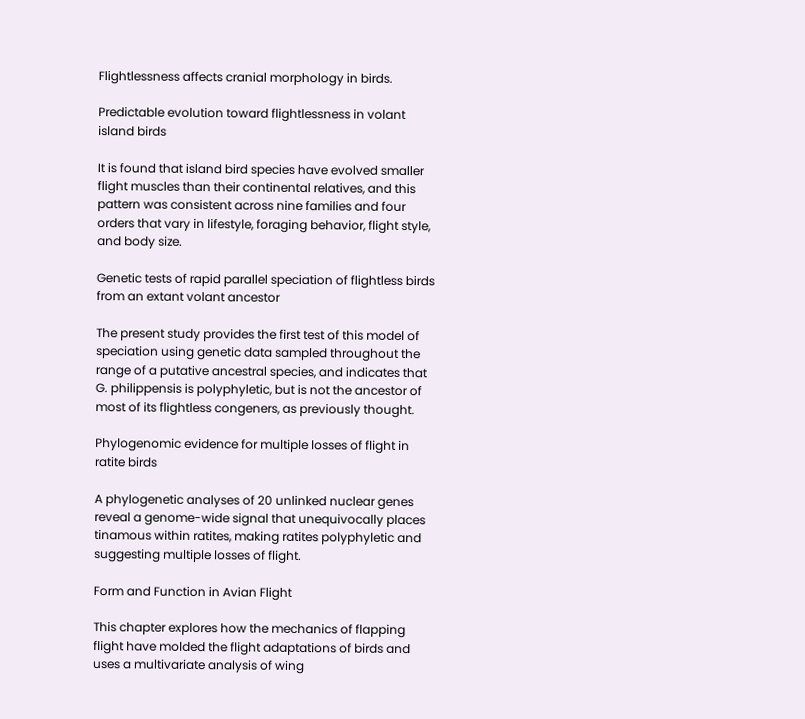Flightlessness affects cranial morphology in birds.

Predictable evolution toward flightlessness in volant island birds

It is found that island bird species have evolved smaller flight muscles than their continental relatives, and this pattern was consistent across nine families and four orders that vary in lifestyle, foraging behavior, flight style, and body size.

Genetic tests of rapid parallel speciation of flightless birds from an extant volant ancestor

The present study provides the first test of this model of speciation using genetic data sampled throughout the range of a putative ancestral species, and indicates that G. philippensis is polyphyletic, but is not the ancestor of most of its flightless congeners, as previously thought.

Phylogenomic evidence for multiple losses of flight in ratite birds

A phylogenetic analyses of 20 unlinked nuclear genes reveal a genome-wide signal that unequivocally places tinamous within ratites, making ratites polyphyletic and suggesting multiple losses of flight.

Form and Function in Avian Flight

This chapter explores how the mechanics of flapping flight have molded the flight adaptations of birds and uses a multivariate analysis of wing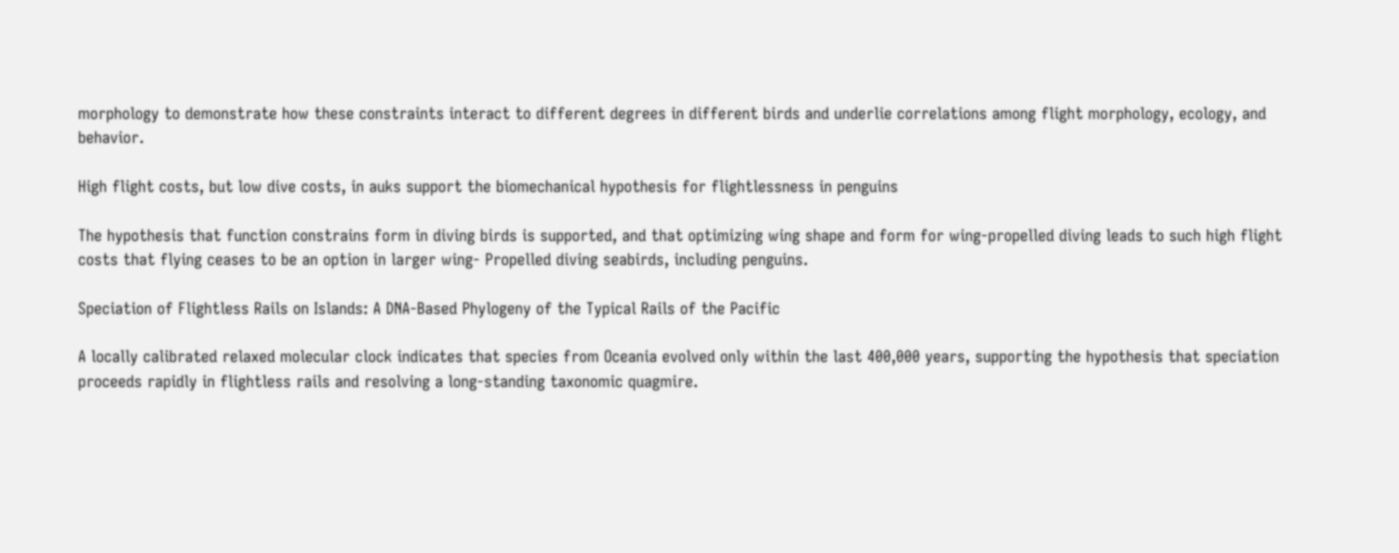morphology to demonstrate how these constraints interact to different degrees in different birds and underlie correlations among flight morphology, ecology, and behavior.

High flight costs, but low dive costs, in auks support the biomechanical hypothesis for flightlessness in penguins

The hypothesis that function constrains form in diving birds is supported, and that optimizing wing shape and form for wing-propelled diving leads to such high flight costs that flying ceases to be an option in larger wing- Propelled diving seabirds, including penguins.

Speciation of Flightless Rails on Islands: A DNA-Based Phylogeny of the Typical Rails of the Pacific

A locally calibrated relaxed molecular clock indicates that species from Oceania evolved only within the last 400,000 years, supporting the hypothesis that speciation proceeds rapidly in flightless rails and resolving a long-standing taxonomic quagmire.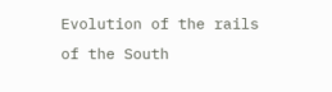Evolution of the rails of the South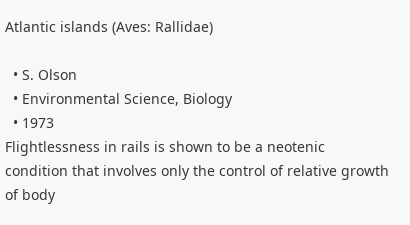Atlantic islands (Aves: Rallidae)

  • S. Olson
  • Environmental Science, Biology
  • 1973
Flightlessness in rails is shown to be a neotenic condition that involves only the control of relative growth of body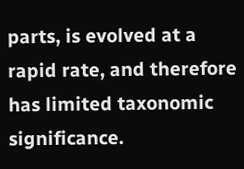parts, is evolved at a rapid rate, and therefore has limited taxonomic significance.